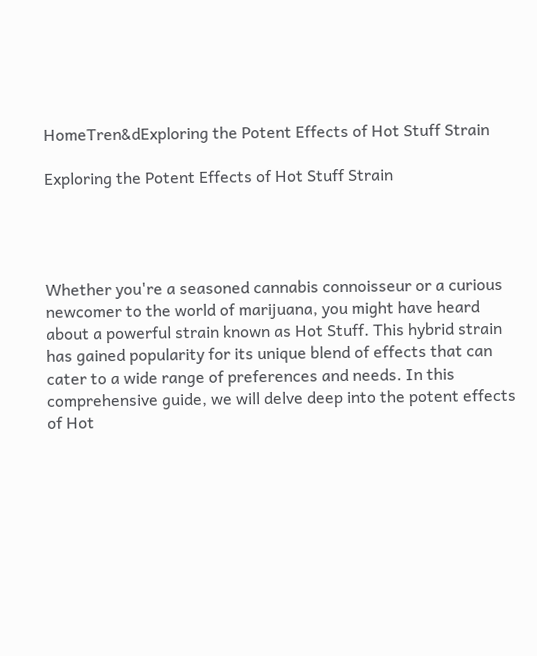HomeTren&dExploring the Potent Effects of Hot Stuff Strain

Exploring the Potent Effects of Hot Stuff Strain




Whether you're a seasoned cannabis connoisseur or a curious newcomer to the world of marijuana, you might have heard about a powerful strain known as Hot Stuff. This hybrid strain has gained popularity for its unique blend of effects that can cater to a wide range of preferences and needs. In this comprehensive guide, we will delve deep into the potent effects of Hot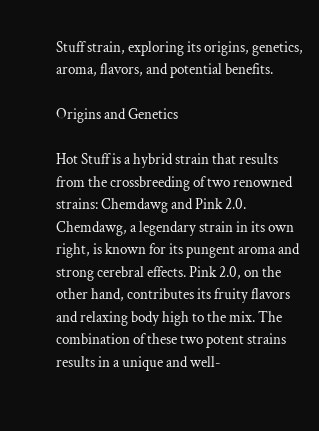Stuff strain, exploring its origins, genetics, aroma, flavors, and potential benefits.

Origins and Genetics

Hot Stuff is a hybrid strain that results from the crossbreeding of two renowned strains: Chemdawg and Pink 2.0. Chemdawg, a legendary strain in its own right, is known for its pungent aroma and strong cerebral effects. Pink 2.0, on the other hand, contributes its fruity flavors and relaxing body high to the mix. The combination of these two potent strains results in a unique and well-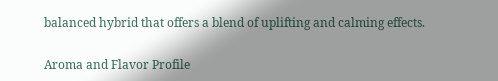balanced hybrid that offers a blend of uplifting and calming effects.

Aroma and Flavor Profile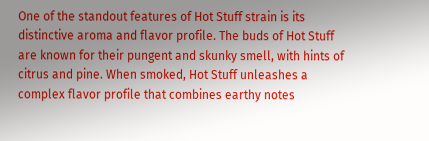One of the standout features of Hot Stuff strain is its distinctive aroma and flavor profile. The buds of Hot Stuff are known for their pungent and skunky smell, with hints of citrus and pine. When smoked, Hot Stuff unleashes a complex flavor profile that combines earthy notes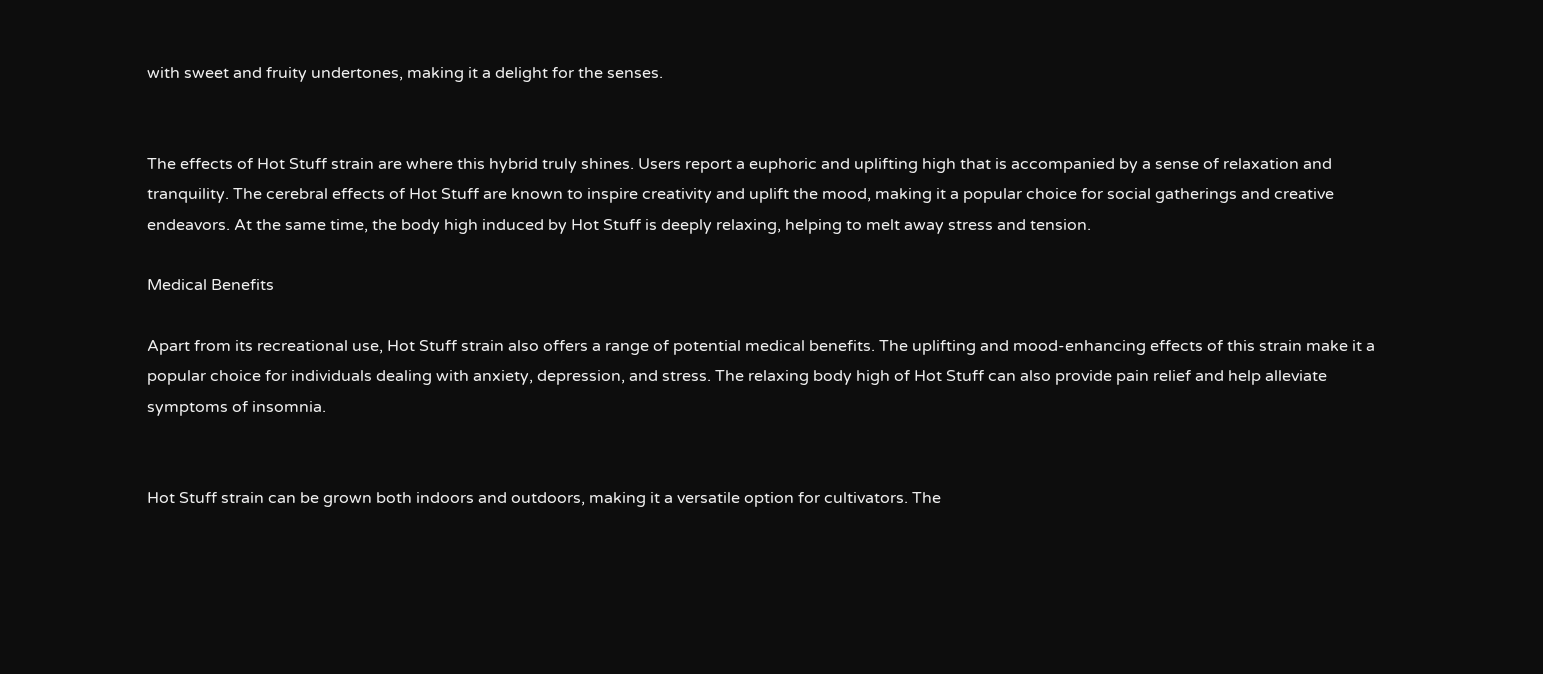with sweet and fruity undertones, making it a delight for the senses.


The effects of Hot Stuff strain are where this hybrid truly shines. Users report a euphoric and uplifting high that is accompanied by a sense of relaxation and tranquility. The cerebral effects of Hot Stuff are known to inspire creativity and uplift the mood, making it a popular choice for social gatherings and creative endeavors. At the same time, the body high induced by Hot Stuff is deeply relaxing, helping to melt away stress and tension.

Medical Benefits

Apart from its recreational use, Hot Stuff strain also offers a range of potential medical benefits. The uplifting and mood-enhancing effects of this strain make it a popular choice for individuals dealing with anxiety, depression, and stress. The relaxing body high of Hot Stuff can also provide pain relief and help alleviate symptoms of insomnia.


Hot Stuff strain can be grown both indoors and outdoors, making it a versatile option for cultivators. The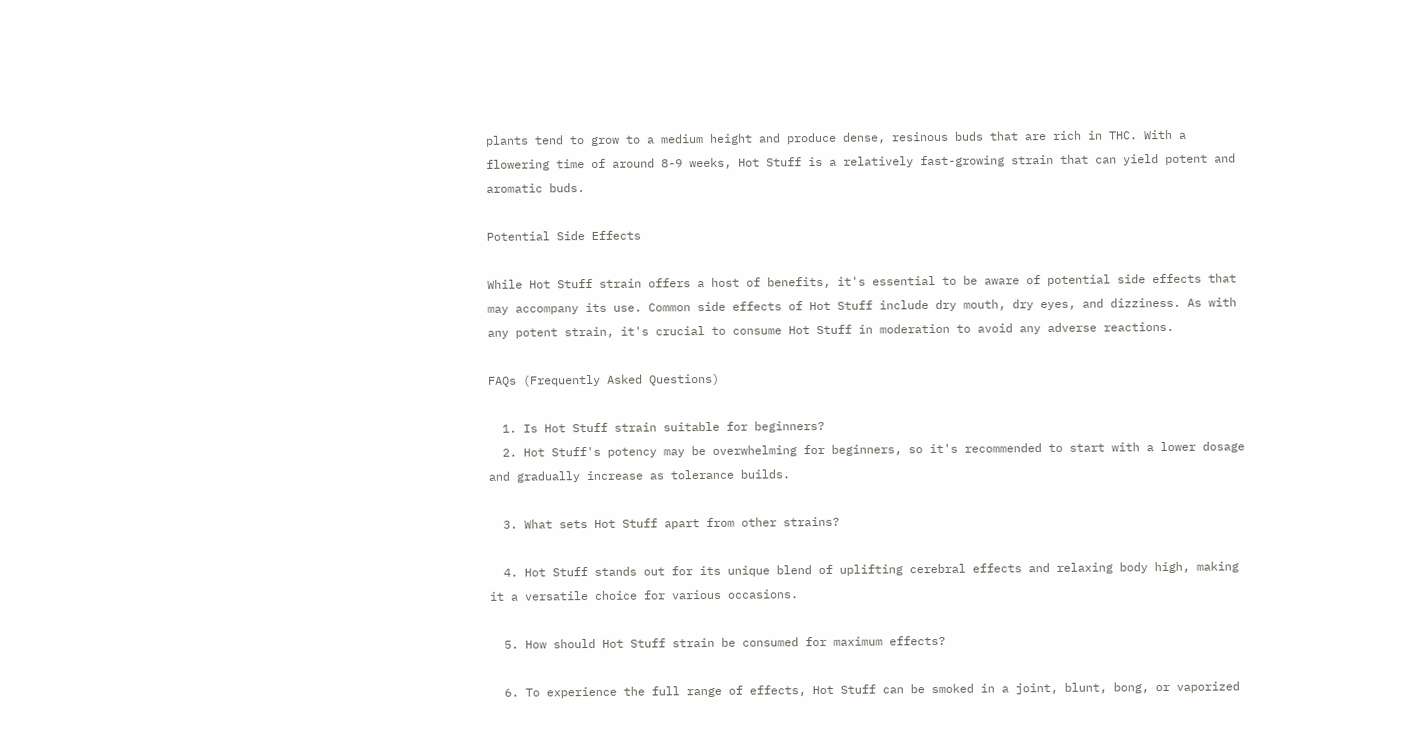plants tend to grow to a medium height and produce dense, resinous buds that are rich in THC. With a flowering time of around 8-9 weeks, Hot Stuff is a relatively fast-growing strain that can yield potent and aromatic buds.

Potential Side Effects

While Hot Stuff strain offers a host of benefits, it's essential to be aware of potential side effects that may accompany its use. Common side effects of Hot Stuff include dry mouth, dry eyes, and dizziness. As with any potent strain, it's crucial to consume Hot Stuff in moderation to avoid any adverse reactions.

FAQs (Frequently Asked Questions)

  1. Is Hot Stuff strain suitable for beginners?
  2. Hot Stuff's potency may be overwhelming for beginners, so it's recommended to start with a lower dosage and gradually increase as tolerance builds.

  3. What sets Hot Stuff apart from other strains?

  4. Hot Stuff stands out for its unique blend of uplifting cerebral effects and relaxing body high, making it a versatile choice for various occasions.

  5. How should Hot Stuff strain be consumed for maximum effects?

  6. To experience the full range of effects, Hot Stuff can be smoked in a joint, blunt, bong, or vaporized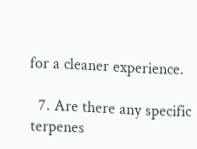for a cleaner experience.

  7. Are there any specific terpenes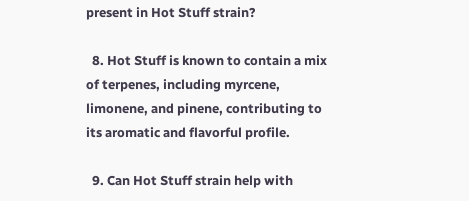present in Hot Stuff strain?

  8. Hot Stuff is known to contain a mix of terpenes, including myrcene, limonene, and pinene, contributing to its aromatic and flavorful profile.

  9. Can Hot Stuff strain help with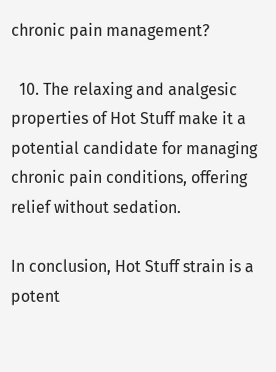chronic pain management?

  10. The relaxing and analgesic properties of Hot Stuff make it a potential candidate for managing chronic pain conditions, offering relief without sedation.

In conclusion, Hot Stuff strain is a potent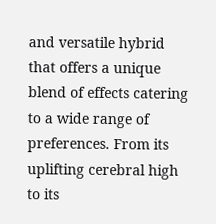and versatile hybrid that offers a unique blend of effects catering to a wide range of preferences. From its uplifting cerebral high to its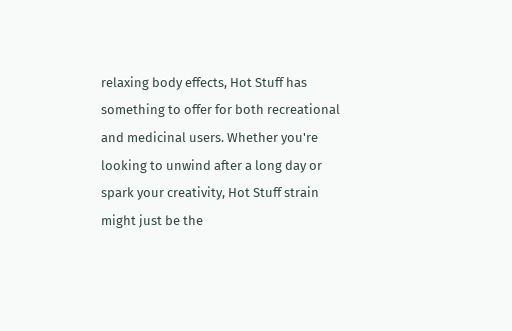relaxing body effects, Hot Stuff has something to offer for both recreational and medicinal users. Whether you're looking to unwind after a long day or spark your creativity, Hot Stuff strain might just be the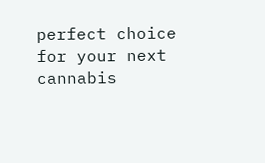perfect choice for your next cannabis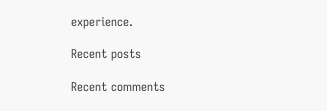experience.

Recent posts

Recent comments